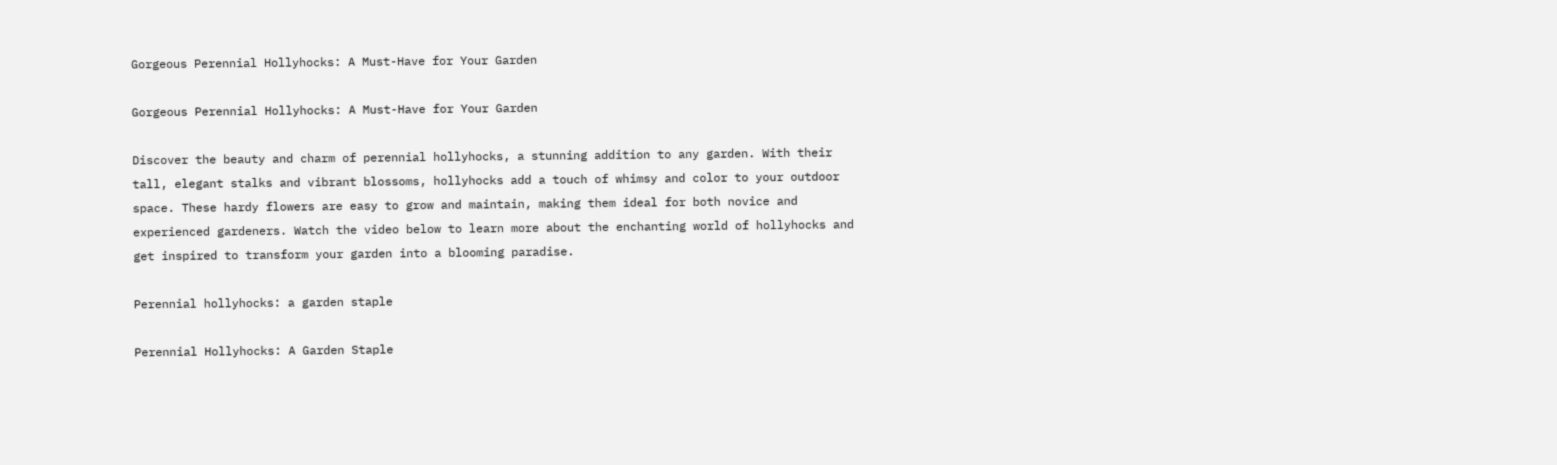Gorgeous Perennial Hollyhocks: A Must-Have for Your Garden

Gorgeous Perennial Hollyhocks: A Must-Have for Your Garden

Discover the beauty and charm of perennial hollyhocks, a stunning addition to any garden. With their tall, elegant stalks and vibrant blossoms, hollyhocks add a touch of whimsy and color to your outdoor space. These hardy flowers are easy to grow and maintain, making them ideal for both novice and experienced gardeners. Watch the video below to learn more about the enchanting world of hollyhocks and get inspired to transform your garden into a blooming paradise.

Perennial hollyhocks: a garden staple

Perennial Hollyhocks: A Garden Staple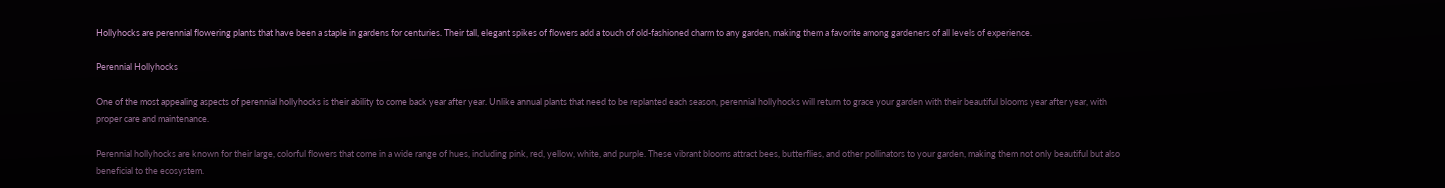Hollyhocks are perennial flowering plants that have been a staple in gardens for centuries. Their tall, elegant spikes of flowers add a touch of old-fashioned charm to any garden, making them a favorite among gardeners of all levels of experience.

Perennial Hollyhocks

One of the most appealing aspects of perennial hollyhocks is their ability to come back year after year. Unlike annual plants that need to be replanted each season, perennial hollyhocks will return to grace your garden with their beautiful blooms year after year, with proper care and maintenance.

Perennial hollyhocks are known for their large, colorful flowers that come in a wide range of hues, including pink, red, yellow, white, and purple. These vibrant blooms attract bees, butterflies, and other pollinators to your garden, making them not only beautiful but also beneficial to the ecosystem.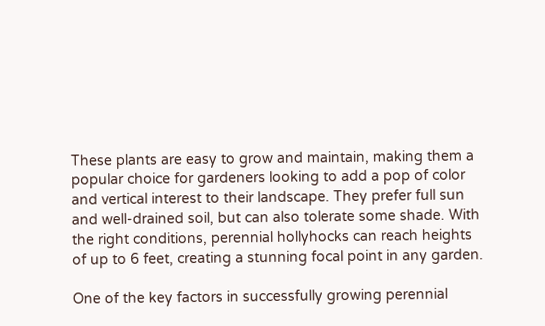These plants are easy to grow and maintain, making them a popular choice for gardeners looking to add a pop of color and vertical interest to their landscape. They prefer full sun and well-drained soil, but can also tolerate some shade. With the right conditions, perennial hollyhocks can reach heights of up to 6 feet, creating a stunning focal point in any garden.

One of the key factors in successfully growing perennial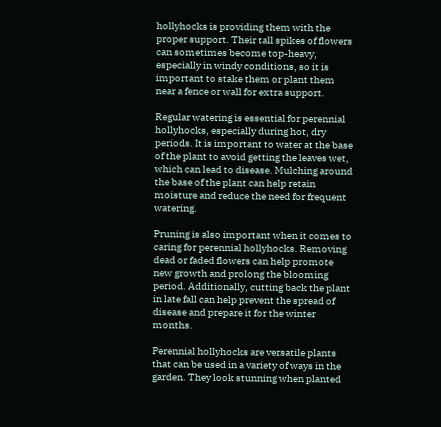hollyhocks is providing them with the proper support. Their tall spikes of flowers can sometimes become top-heavy, especially in windy conditions, so it is important to stake them or plant them near a fence or wall for extra support.

Regular watering is essential for perennial hollyhocks, especially during hot, dry periods. It is important to water at the base of the plant to avoid getting the leaves wet, which can lead to disease. Mulching around the base of the plant can help retain moisture and reduce the need for frequent watering.

Pruning is also important when it comes to caring for perennial hollyhocks. Removing dead or faded flowers can help promote new growth and prolong the blooming period. Additionally, cutting back the plant in late fall can help prevent the spread of disease and prepare it for the winter months.

Perennial hollyhocks are versatile plants that can be used in a variety of ways in the garden. They look stunning when planted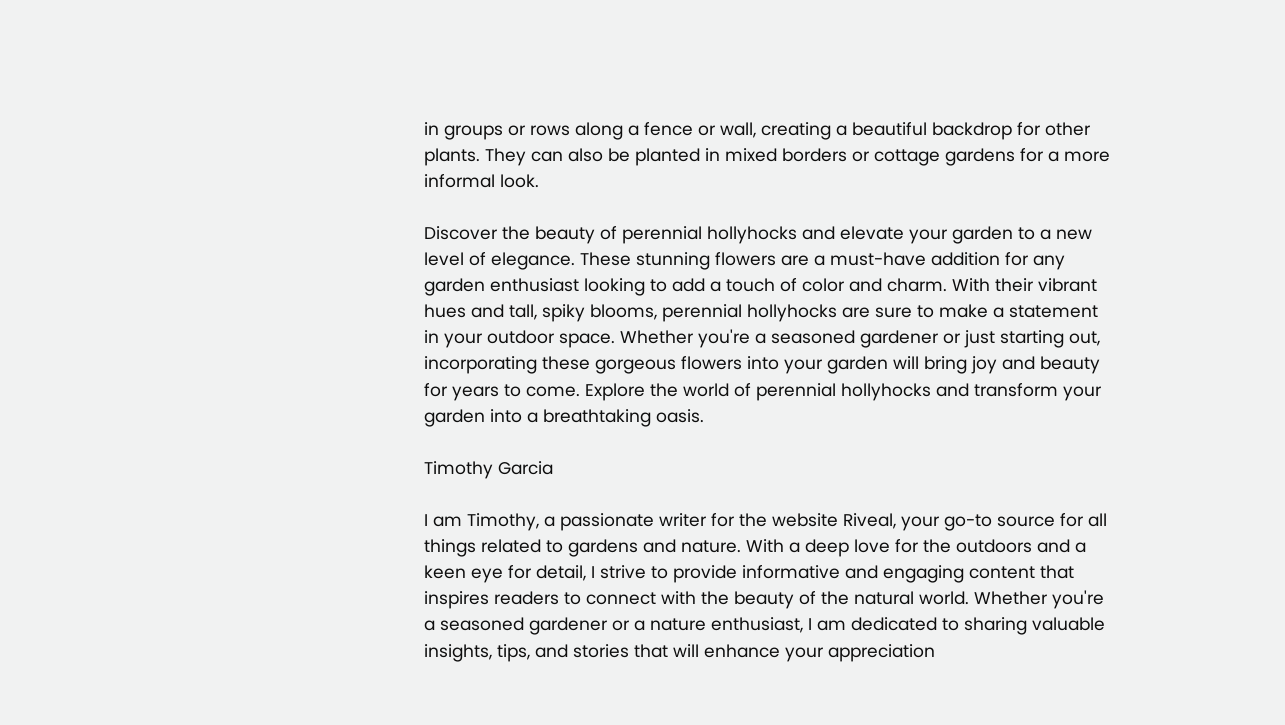in groups or rows along a fence or wall, creating a beautiful backdrop for other plants. They can also be planted in mixed borders or cottage gardens for a more informal look.

Discover the beauty of perennial hollyhocks and elevate your garden to a new level of elegance. These stunning flowers are a must-have addition for any garden enthusiast looking to add a touch of color and charm. With their vibrant hues and tall, spiky blooms, perennial hollyhocks are sure to make a statement in your outdoor space. Whether you're a seasoned gardener or just starting out, incorporating these gorgeous flowers into your garden will bring joy and beauty for years to come. Explore the world of perennial hollyhocks and transform your garden into a breathtaking oasis.

Timothy Garcia

I am Timothy, a passionate writer for the website Riveal, your go-to source for all things related to gardens and nature. With a deep love for the outdoors and a keen eye for detail, I strive to provide informative and engaging content that inspires readers to connect with the beauty of the natural world. Whether you're a seasoned gardener or a nature enthusiast, I am dedicated to sharing valuable insights, tips, and stories that will enhance your appreciation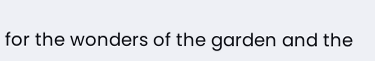for the wonders of the garden and the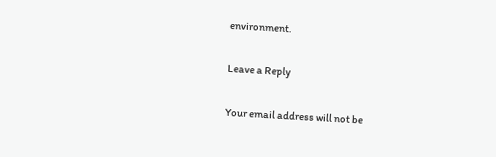environment.

Leave a Reply

Your email address will not be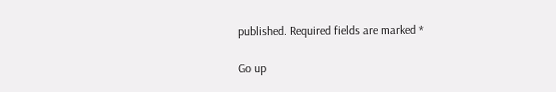published. Required fields are marked *

Go up